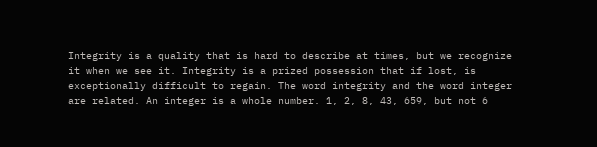Integrity is a quality that is hard to describe at times, but we recognize it when we see it. Integrity is a prized possession that if lost, is exceptionally difficult to regain. The word integrity and the word integer are related. An integer is a whole number. 1, 2, 8, 43, 659, but not 6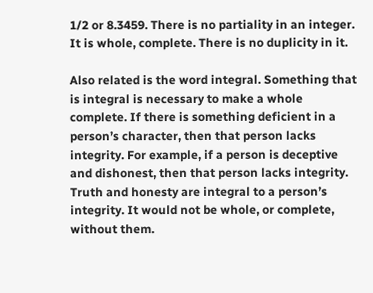1/2 or 8.3459. There is no partiality in an integer. It is whole, complete. There is no duplicity in it.

Also related is the word integral. Something that is integral is necessary to make a whole complete. If there is something deficient in a person’s character, then that person lacks integrity. For example, if a person is deceptive and dishonest, then that person lacks integrity. Truth and honesty are integral to a person’s integrity. It would not be whole, or complete, without them.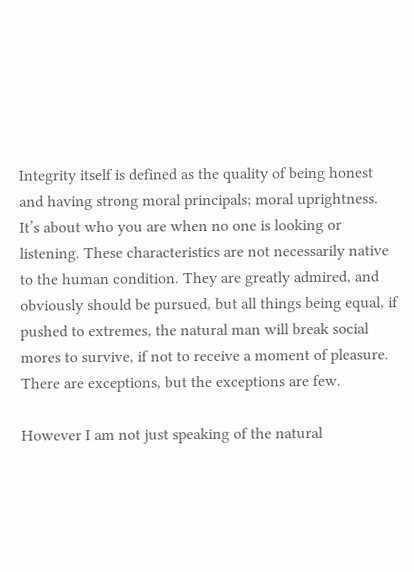Integrity itself is defined as the quality of being honest and having strong moral principals; moral uprightness. It’s about who you are when no one is looking or listening. These characteristics are not necessarily native to the human condition. They are greatly admired, and obviously should be pursued, but all things being equal, if pushed to extremes, the natural man will break social mores to survive, if not to receive a moment of pleasure. There are exceptions, but the exceptions are few.

However I am not just speaking of the natural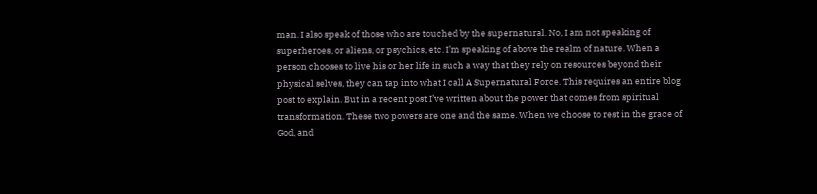man. I also speak of those who are touched by the supernatural. No, I am not speaking of superheroes, or aliens, or psychics, etc. I’m speaking of above the realm of nature. When a person chooses to live his or her life in such a way that they rely on resources beyond their physical selves, they can tap into what I call A Supernatural Force. This requires an entire blog post to explain. But in a recent post I’ve written about the power that comes from spiritual transformation. These two powers are one and the same. When we choose to rest in the grace of God, and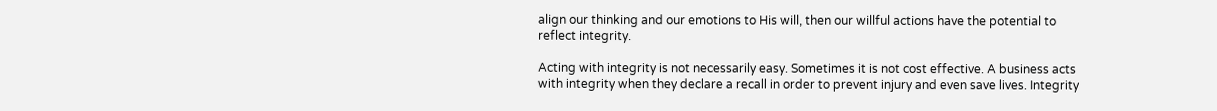align our thinking and our emotions to His will, then our willful actions have the potential to reflect integrity.

Acting with integrity is not necessarily easy. Sometimes it is not cost effective. A business acts with integrity when they declare a recall in order to prevent injury and even save lives. Integrity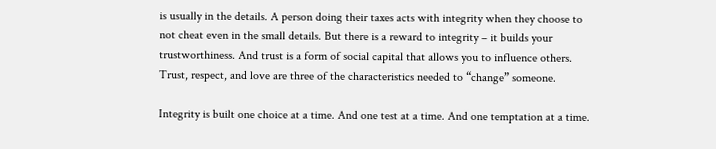is usually in the details. A person doing their taxes acts with integrity when they choose to not cheat even in the small details. But there is a reward to integrity – it builds your trustworthiness. And trust is a form of social capital that allows you to influence others. Trust, respect, and love are three of the characteristics needed to “change” someone.

Integrity is built one choice at a time. And one test at a time. And one temptation at a time.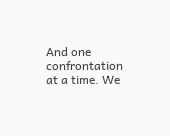And one confrontation at a time. We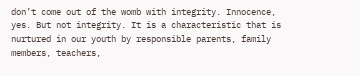don’t come out of the womb with integrity. Innocence, yes. But not integrity. It is a characteristic that is nurtured in our youth by responsible parents, family members, teachers,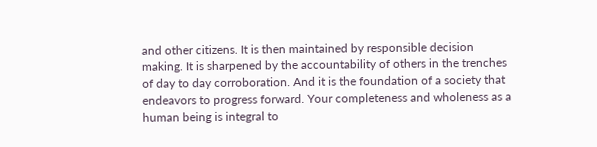and other citizens. It is then maintained by responsible decision making. It is sharpened by the accountability of others in the trenches of day to day corroboration. And it is the foundation of a society that endeavors to progress forward. Your completeness and wholeness as a human being is integral to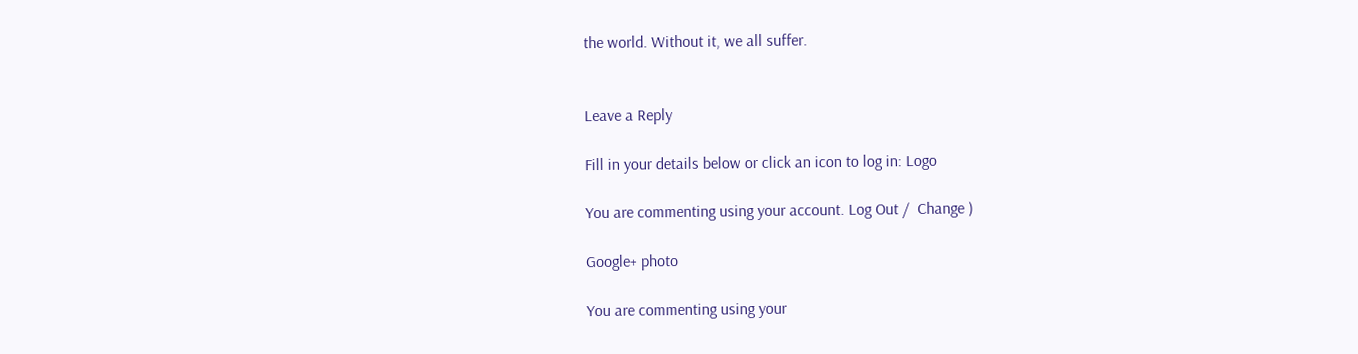the world. Without it, we all suffer.


Leave a Reply

Fill in your details below or click an icon to log in: Logo

You are commenting using your account. Log Out /  Change )

Google+ photo

You are commenting using your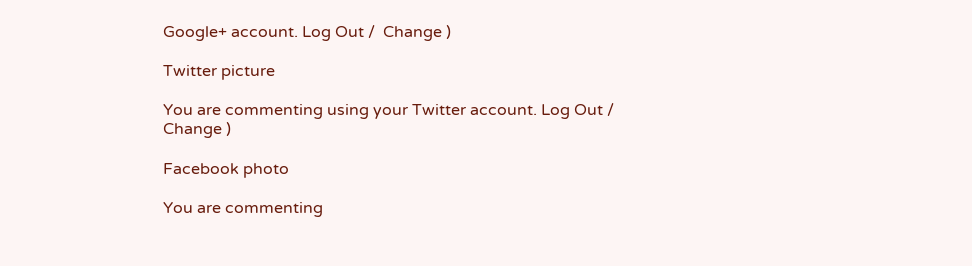Google+ account. Log Out /  Change )

Twitter picture

You are commenting using your Twitter account. Log Out /  Change )

Facebook photo

You are commenting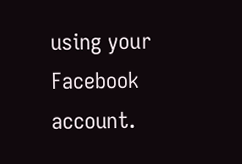using your Facebook account.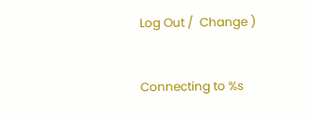Log Out /  Change )


Connecting to %s